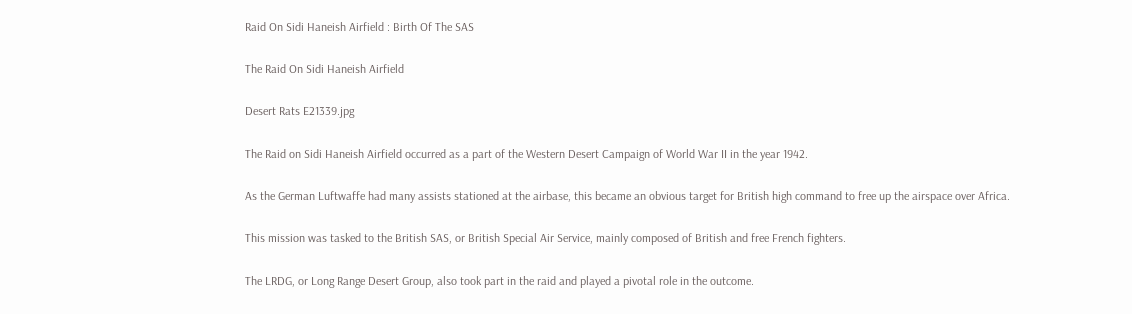Raid On Sidi Haneish Airfield : Birth Of The SAS

The Raid On Sidi Haneish Airfield

Desert Rats E21339.jpg

The Raid on Sidi Haneish Airfield occurred as a part of the Western Desert Campaign of World War II in the year 1942.

As the German Luftwaffe had many assists stationed at the airbase, this became an obvious target for British high command to free up the airspace over Africa.

This mission was tasked to the British SAS, or British Special Air Service, mainly composed of British and free French fighters.

The LRDG, or Long Range Desert Group, also took part in the raid and played a pivotal role in the outcome.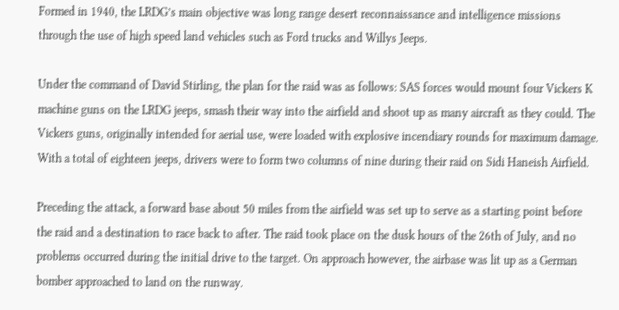Formed in 1940, the LRDG’s main objective was long range desert reconnaissance and intelligence missions through the use of high speed land vehicles such as Ford trucks and Willys Jeeps.

Under the command of David Stirling, the plan for the raid was as follows: SAS forces would mount four Vickers K machine guns on the LRDG jeeps, smash their way into the airfield and shoot up as many aircraft as they could. The Vickers guns, originally intended for aerial use, were loaded with explosive incendiary rounds for maximum damage. With a total of eighteen jeeps, drivers were to form two columns of nine during their raid on Sidi Haneish Airfield.

Preceding the attack, a forward base about 50 miles from the airfield was set up to serve as a starting point before the raid and a destination to race back to after. The raid took place on the dusk hours of the 26th of July, and no problems occurred during the initial drive to the target. On approach however, the airbase was lit up as a German bomber approached to land on the runway.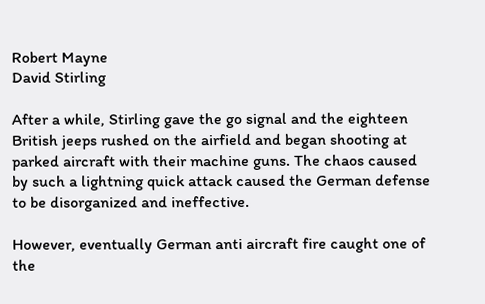Robert Mayne
David Stirling

After a while, Stirling gave the go signal and the eighteen British jeeps rushed on the airfield and began shooting at parked aircraft with their machine guns. The chaos caused by such a lightning quick attack caused the German defense to be disorganized and ineffective.

However, eventually German anti aircraft fire caught one of the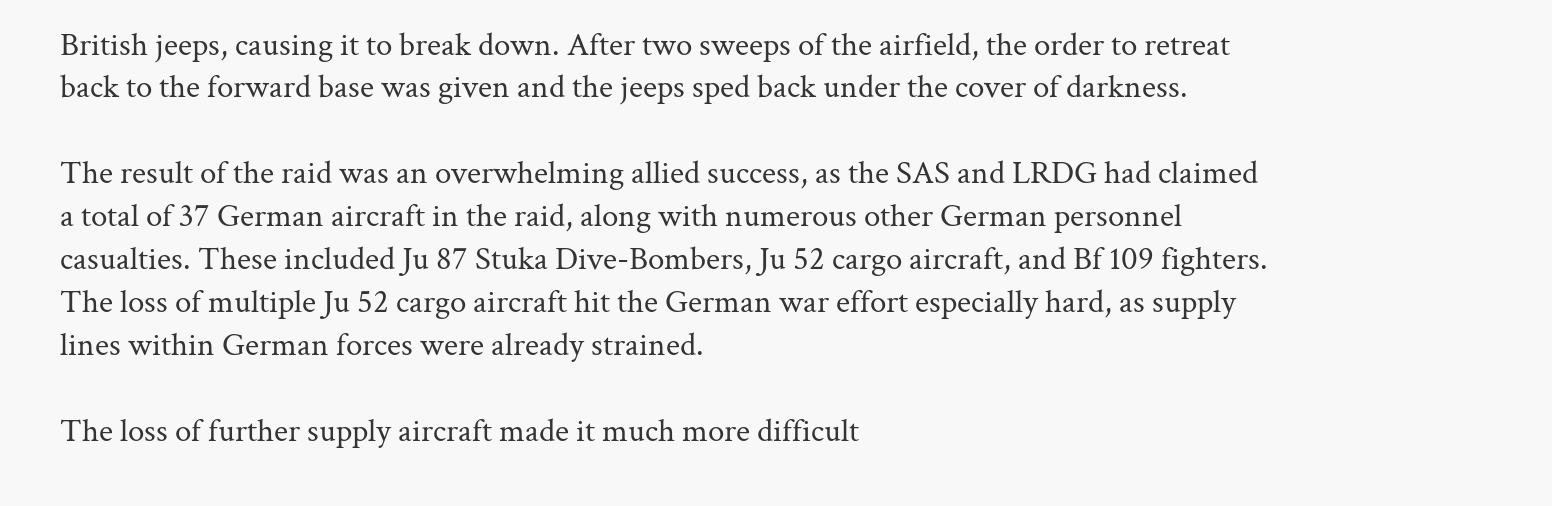British jeeps, causing it to break down. After two sweeps of the airfield, the order to retreat back to the forward base was given and the jeeps sped back under the cover of darkness.

The result of the raid was an overwhelming allied success, as the SAS and LRDG had claimed a total of 37 German aircraft in the raid, along with numerous other German personnel casualties. These included Ju 87 Stuka Dive-Bombers, Ju 52 cargo aircraft, and Bf 109 fighters. The loss of multiple Ju 52 cargo aircraft hit the German war effort especially hard, as supply lines within German forces were already strained.

The loss of further supply aircraft made it much more difficult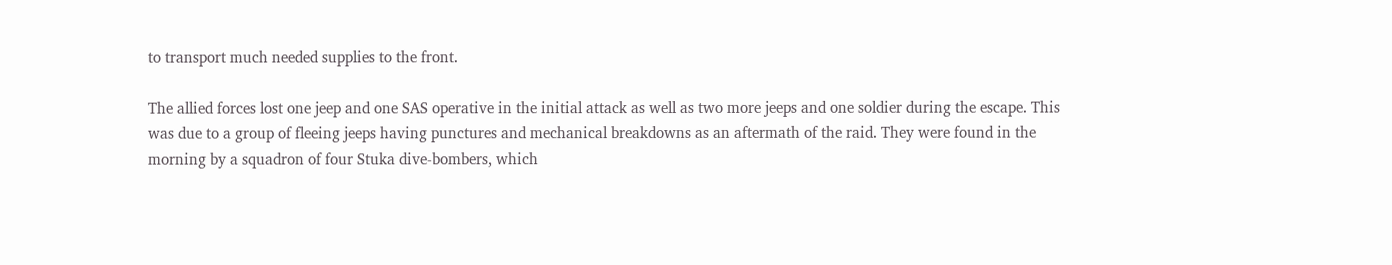to transport much needed supplies to the front.

The allied forces lost one jeep and one SAS operative in the initial attack as well as two more jeeps and one soldier during the escape. This was due to a group of fleeing jeeps having punctures and mechanical breakdowns as an aftermath of the raid. They were found in the morning by a squadron of four Stuka dive-bombers, which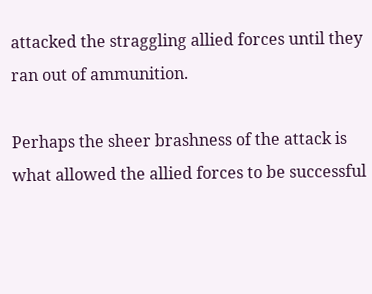attacked the straggling allied forces until they ran out of ammunition.

Perhaps the sheer brashness of the attack is what allowed the allied forces to be successful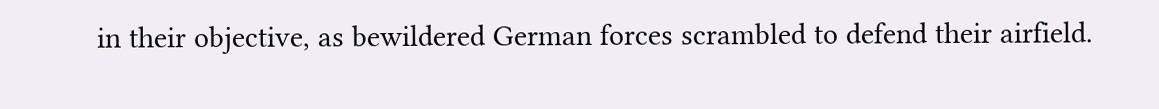in their objective, as bewildered German forces scrambled to defend their airfield.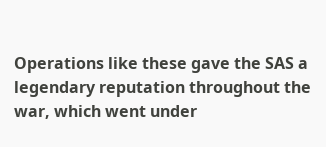Operations like these gave the SAS a legendary reputation throughout the war, which went under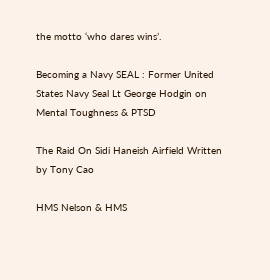the motto ‘who dares wins’.

Becoming a Navy SEAL : Former United States Navy Seal Lt George Hodgin on Mental Toughness & PTSD

The Raid On Sidi Haneish Airfield Written by Tony Cao

HMS Nelson & HMS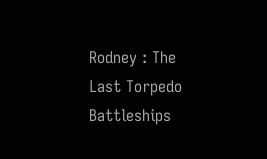Rodney : The Last Torpedo Battleships